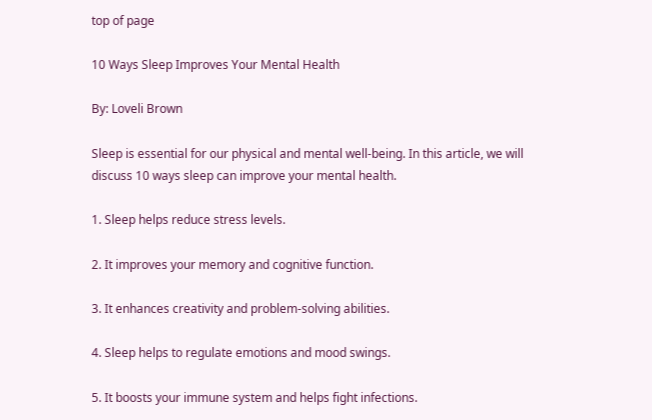top of page

10 Ways Sleep Improves Your Mental Health

By: Loveli Brown

Sleep is essential for our physical and mental well-being. In this article, we will discuss 10 ways sleep can improve your mental health.

1. Sleep helps reduce stress levels.

2. It improves your memory and cognitive function.

3. It enhances creativity and problem-solving abilities.

4. Sleep helps to regulate emotions and mood swings.

5. It boosts your immune system and helps fight infections.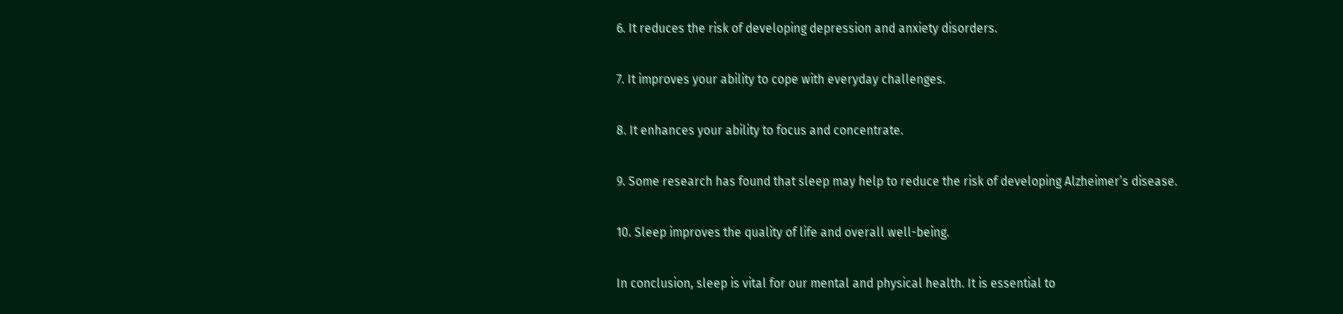6. It reduces the risk of developing depression and anxiety disorders.

7. It improves your ability to cope with everyday challenges.

8. It enhances your ability to focus and concentrate.

9. Some research has found that sleep may help to reduce the risk of developing Alzheimer’s disease.

10. Sleep improves the quality of life and overall well-being.

In conclusion, sleep is vital for our mental and physical health. It is essential to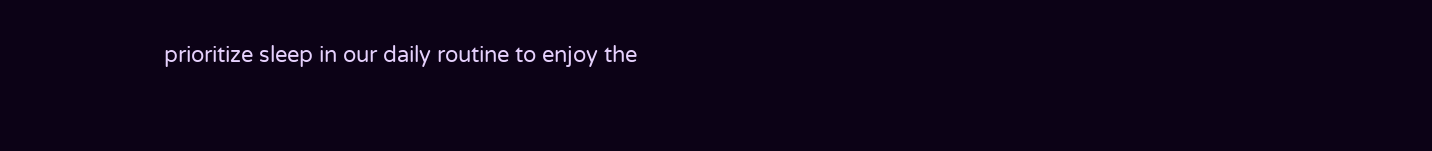prioritize sleep in our daily routine to enjoy the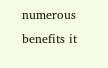numerous benefits it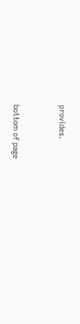provides.


bottom of page